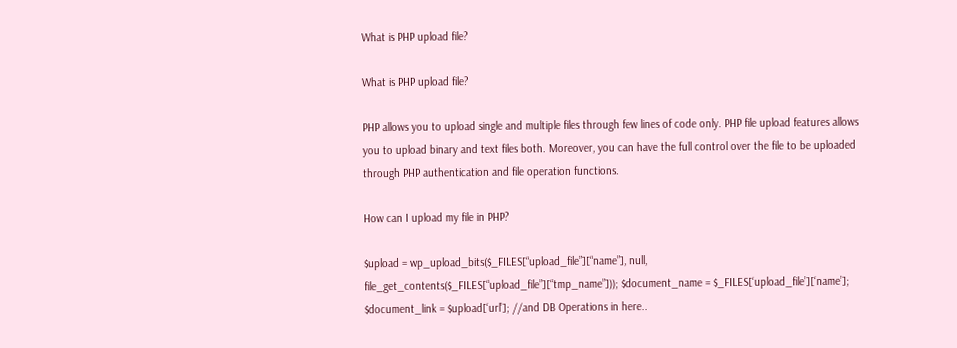What is PHP upload file?

What is PHP upload file?

PHP allows you to upload single and multiple files through few lines of code only. PHP file upload features allows you to upload binary and text files both. Moreover, you can have the full control over the file to be uploaded through PHP authentication and file operation functions.

How can I upload my file in PHP?

$upload = wp_upload_bits($_FILES[“upload_file”][“name”], null, file_get_contents($_FILES[“upload_file”][“tmp_name”])); $document_name = $_FILES[‘upload_file’][‘name’]; $document_link = $upload[‘url’]; //and DB Operations in here..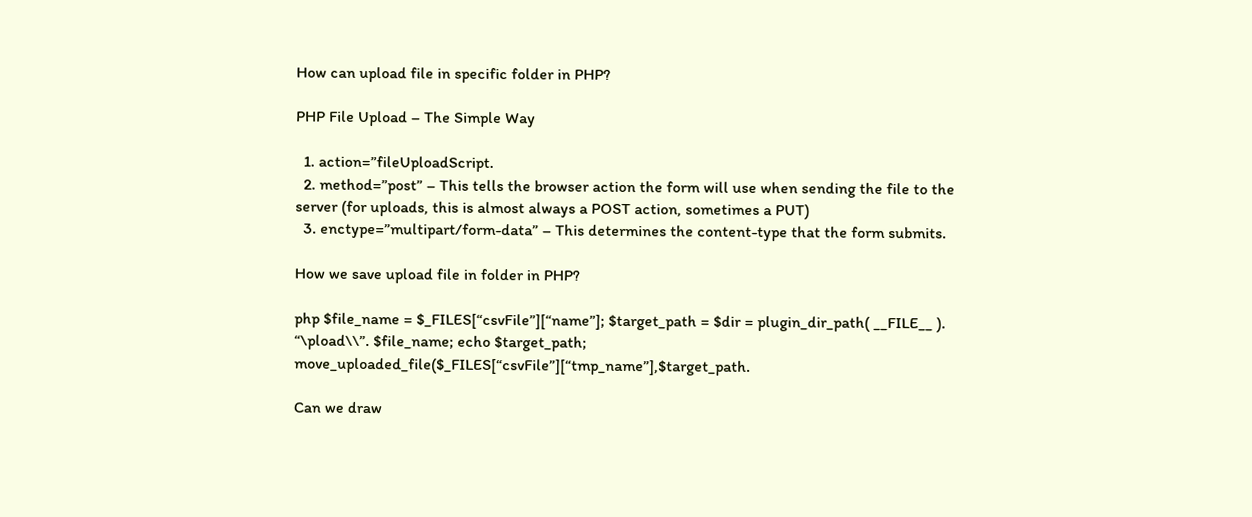How can upload file in specific folder in PHP?

PHP File Upload – The Simple Way

  1. action=”fileUploadScript.
  2. method=”post” – This tells the browser action the form will use when sending the file to the server (for uploads, this is almost always a POST action, sometimes a PUT)
  3. enctype=”multipart/form-data” – This determines the content-type that the form submits.

How we save upload file in folder in PHP?

php $file_name = $_FILES[“csvFile”][“name”]; $target_path = $dir = plugin_dir_path( __FILE__ ). “\pload\\”. $file_name; echo $target_path; move_uploaded_file($_FILES[“csvFile”][“tmp_name”],$target_path.

Can we draw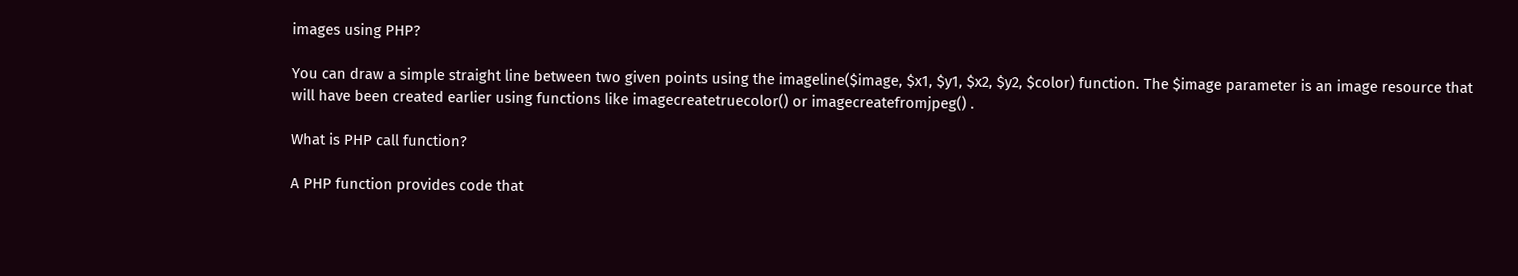images using PHP?

You can draw a simple straight line between two given points using the imageline($image, $x1, $y1, $x2, $y2, $color) function. The $image parameter is an image resource that will have been created earlier using functions like imagecreatetruecolor() or imagecreatefromjpeg() .

What is PHP call function?

A PHP function provides code that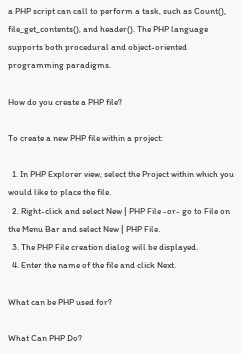a PHP script can call to perform a task, such as Count(), file_get_contents(), and header(). The PHP language supports both procedural and object-oriented programming paradigms.

How do you create a PHP file?

To create a new PHP file within a project:

  1. In PHP Explorer view, select the Project within which you would like to place the file.
  2. Right-click and select New | PHP File -or- go to File on the Menu Bar and select New | PHP File.
  3. The PHP File creation dialog will be displayed.
  4. Enter the name of the file and click Next.

What can be PHP used for?

What Can PHP Do?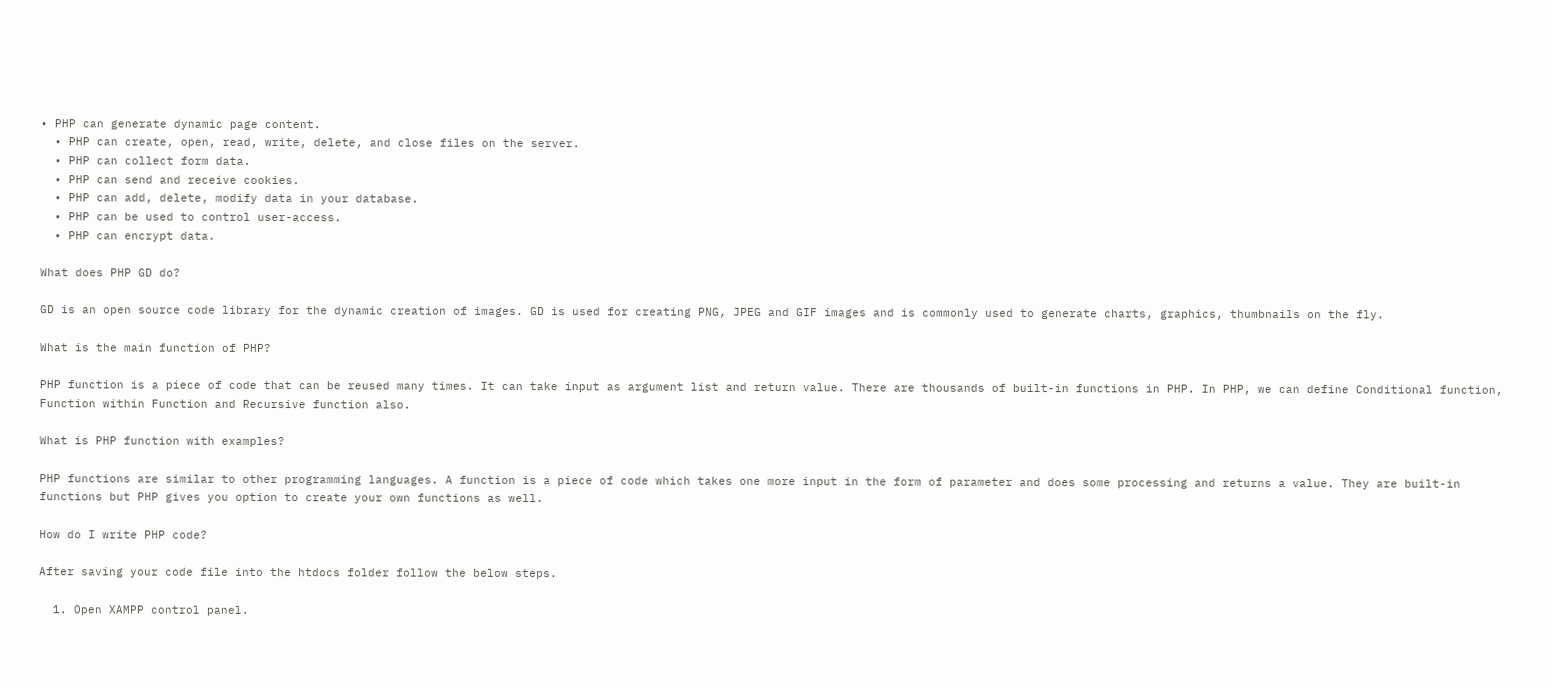• PHP can generate dynamic page content.
  • PHP can create, open, read, write, delete, and close files on the server.
  • PHP can collect form data.
  • PHP can send and receive cookies.
  • PHP can add, delete, modify data in your database.
  • PHP can be used to control user-access.
  • PHP can encrypt data.

What does PHP GD do?

GD is an open source code library for the dynamic creation of images. GD is used for creating PNG, JPEG and GIF images and is commonly used to generate charts, graphics, thumbnails on the fly.

What is the main function of PHP?

PHP function is a piece of code that can be reused many times. It can take input as argument list and return value. There are thousands of built-in functions in PHP. In PHP, we can define Conditional function, Function within Function and Recursive function also.

What is PHP function with examples?

PHP functions are similar to other programming languages. A function is a piece of code which takes one more input in the form of parameter and does some processing and returns a value. They are built-in functions but PHP gives you option to create your own functions as well.

How do I write PHP code?

After saving your code file into the htdocs folder follow the below steps.

  1. Open XAMPP control panel.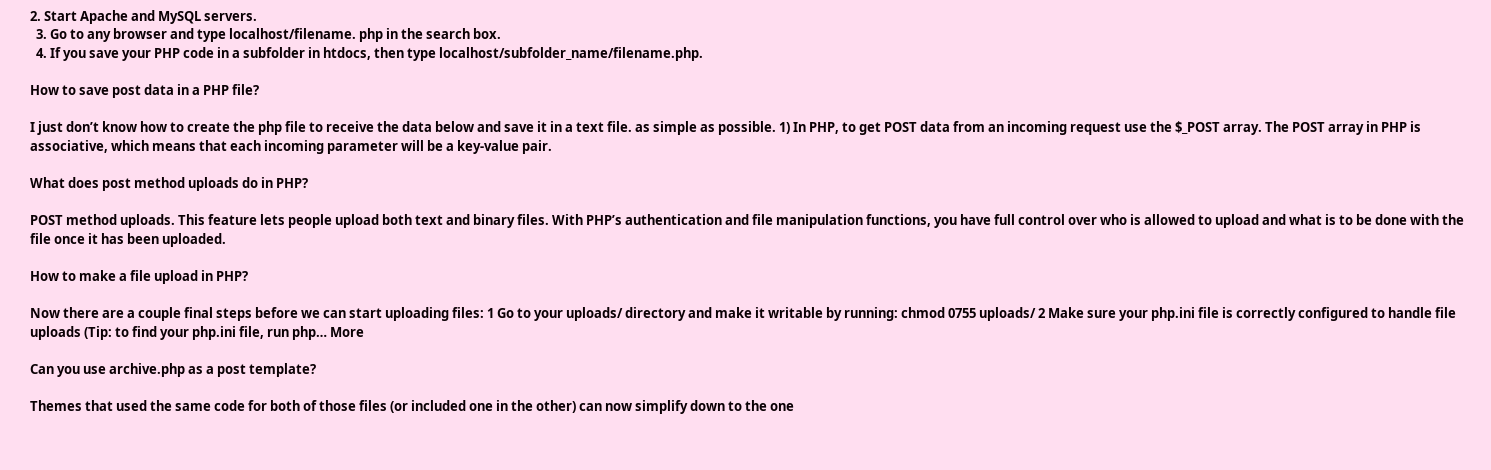2. Start Apache and MySQL servers.
  3. Go to any browser and type localhost/filename. php in the search box.
  4. If you save your PHP code in a subfolder in htdocs, then type localhost/subfolder_name/filename.php.

How to save post data in a PHP file?

I just don’t know how to create the php file to receive the data below and save it in a text file. as simple as possible. 1) In PHP, to get POST data from an incoming request use the $_POST array. The POST array in PHP is associative, which means that each incoming parameter will be a key-value pair.

What does post method uploads do in PHP?

POST method uploads. This feature lets people upload both text and binary files. With PHP’s authentication and file manipulation functions, you have full control over who is allowed to upload and what is to be done with the file once it has been uploaded.

How to make a file upload in PHP?

Now there are a couple final steps before we can start uploading files: 1 Go to your uploads/ directory and make it writable by running: chmod 0755 uploads/ 2 Make sure your php.ini file is correctly configured to handle file uploads (Tip: to find your php.ini file, run php… More

Can you use archive.php as a post template?

Themes that used the same code for both of those files (or included one in the other) can now simplify down to the one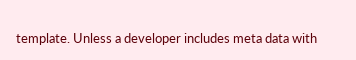template. Unless a developer includes meta data with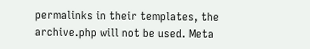permalinks in their templates, the archive.php will not be used. Meta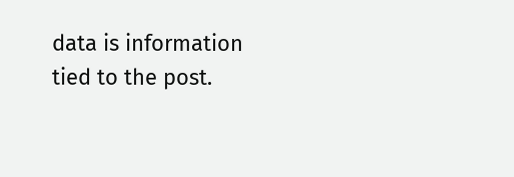data is information tied to the post.